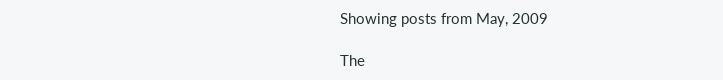Showing posts from May, 2009

The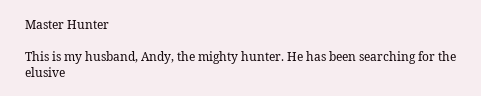Master Hunter

This is my husband, Andy, the mighty hunter. He has been searching for the elusive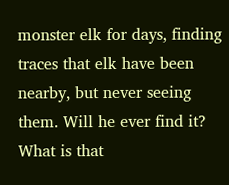monster elk for days, finding traces that elk have been nearby, but never seeing them. Will he ever find it? What is that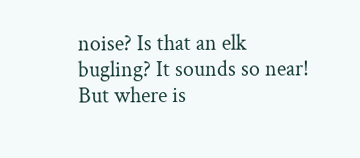noise? Is that an elk bugling? It sounds so near! But where is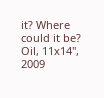it? Where could it be? Oil, 11x14", 2009